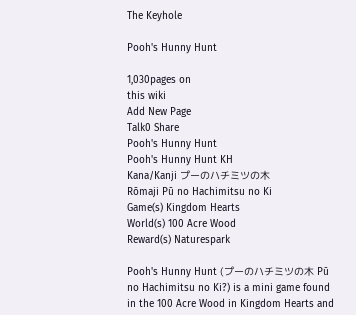The Keyhole

Pooh's Hunny Hunt

1,030pages on
this wiki
Add New Page
Talk0 Share
Pooh's Hunny Hunt
Pooh's Hunny Hunt KH
Kana/Kanji プーのハチミツの木
Rōmaji Pū no Hachimitsu no Ki
Game(s) Kingdom Hearts
World(s) 100 Acre Wood
Reward(s) Naturespark

Pooh's Hunny Hunt (プーのハチミツの木 Pū no Hachimitsu no Ki?) is a mini game found in the 100 Acre Wood in Kingdom Hearts and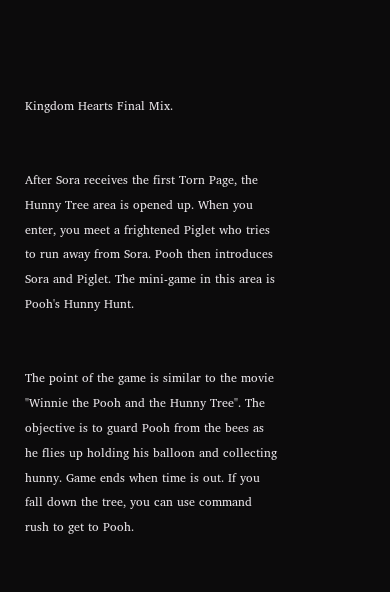Kingdom Hearts Final Mix.


After Sora receives the first Torn Page, the Hunny Tree area is opened up. When you enter, you meet a frightened Piglet who tries to run away from Sora. Pooh then introduces Sora and Piglet. The mini-game in this area is Pooh's Hunny Hunt.


The point of the game is similar to the movie "Winnie the Pooh and the Hunny Tree". The objective is to guard Pooh from the bees as he flies up holding his balloon and collecting hunny. Game ends when time is out. If you fall down the tree, you can use command rush to get to Pooh.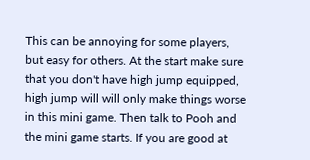This can be annoying for some players, but easy for others. At the start make sure that you don't have high jump equipped, high jump will will only make things worse in this mini game. Then talk to Pooh and the mini game starts. If you are good at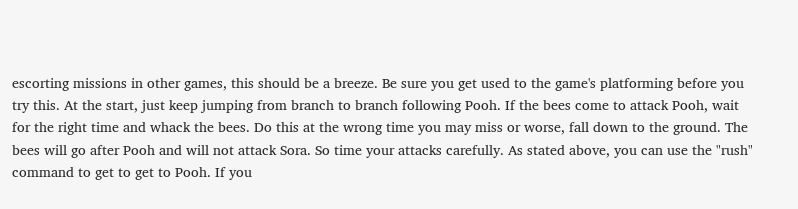escorting missions in other games, this should be a breeze. Be sure you get used to the game's platforming before you try this. At the start, just keep jumping from branch to branch following Pooh. If the bees come to attack Pooh, wait for the right time and whack the bees. Do this at the wrong time you may miss or worse, fall down to the ground. The bees will go after Pooh and will not attack Sora. So time your attacks carefully. As stated above, you can use the "rush" command to get to get to Pooh. If you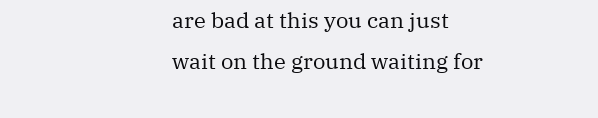are bad at this you can just wait on the ground waiting for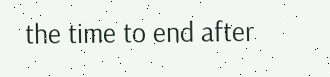the time to end after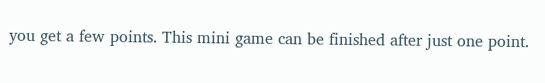you get a few points. This mini game can be finished after just one point.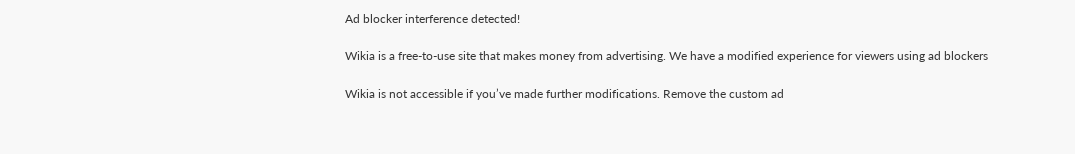Ad blocker interference detected!

Wikia is a free-to-use site that makes money from advertising. We have a modified experience for viewers using ad blockers

Wikia is not accessible if you’ve made further modifications. Remove the custom ad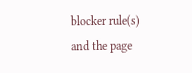blocker rule(s) and the page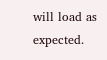will load as expected.